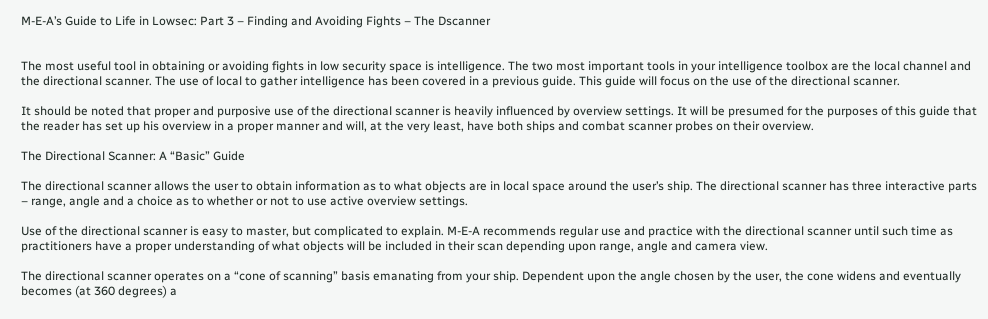M-E-A’s Guide to Life in Lowsec: Part 3 – Finding and Avoiding Fights – The Dscanner


The most useful tool in obtaining or avoiding fights in low security space is intelligence. The two most important tools in your intelligence toolbox are the local channel and the directional scanner. The use of local to gather intelligence has been covered in a previous guide. This guide will focus on the use of the directional scanner.

It should be noted that proper and purposive use of the directional scanner is heavily influenced by overview settings. It will be presumed for the purposes of this guide that the reader has set up his overview in a proper manner and will, at the very least, have both ships and combat scanner probes on their overview.

The Directional Scanner: A “Basic” Guide

The directional scanner allows the user to obtain information as to what objects are in local space around the user’s ship. The directional scanner has three interactive parts – range, angle and a choice as to whether or not to use active overview settings.

Use of the directional scanner is easy to master, but complicated to explain. M-E-A recommends regular use and practice with the directional scanner until such time as practitioners have a proper understanding of what objects will be included in their scan depending upon range, angle and camera view.

The directional scanner operates on a “cone of scanning” basis emanating from your ship. Dependent upon the angle chosen by the user, the cone widens and eventually becomes (at 360 degrees) a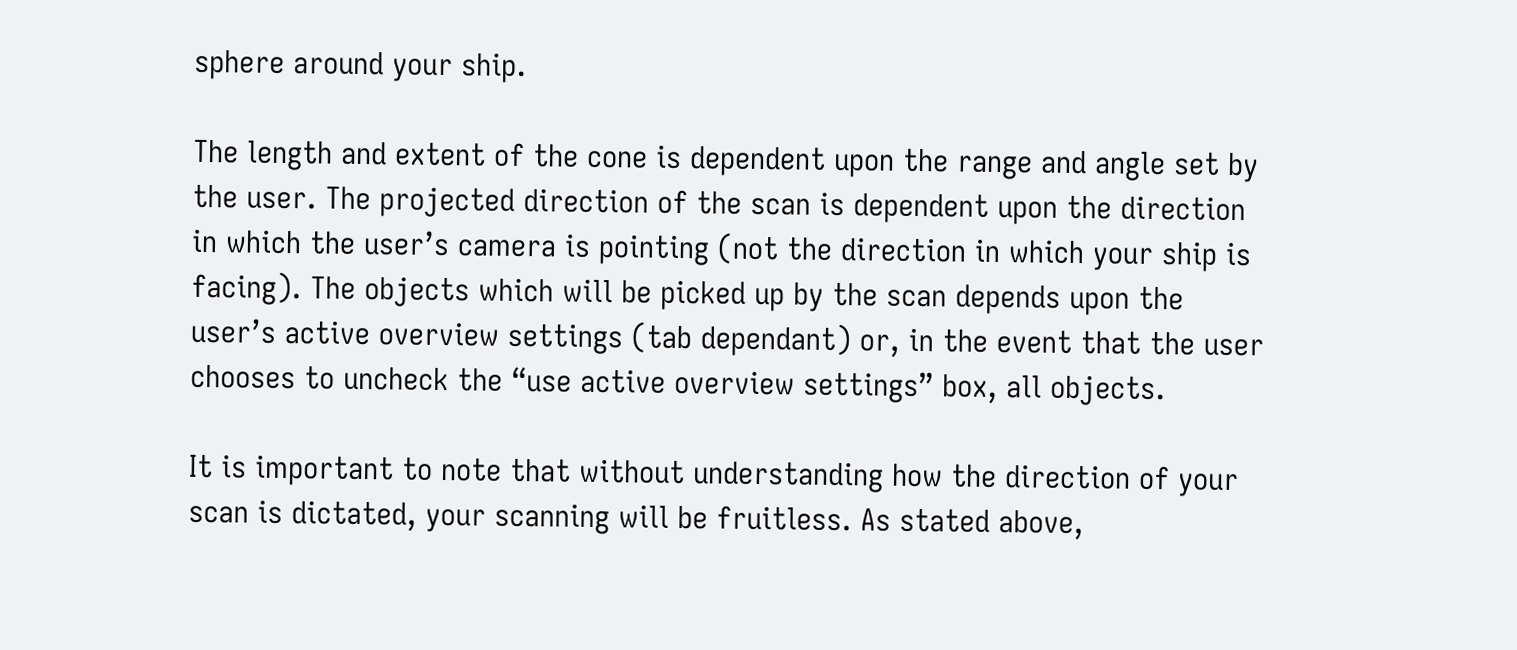sphere around your ship.

The length and extent of the cone is dependent upon the range and angle set by the user. The projected direction of the scan is dependent upon the direction in which the user’s camera is pointing (not the direction in which your ship is facing). The objects which will be picked up by the scan depends upon the user’s active overview settings (tab dependant) or, in the event that the user chooses to uncheck the “use active overview settings” box, all objects.

It is important to note that without understanding how the direction of your scan is dictated, your scanning will be fruitless. As stated above,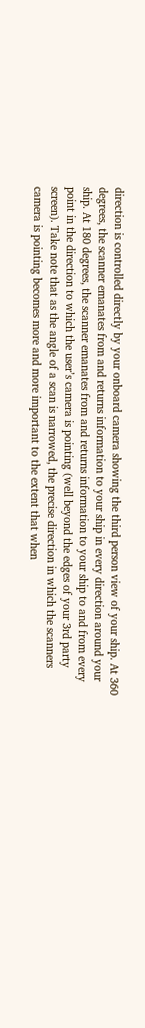direction is controlled directly by your onboard camera showing the third person view of your ship. At 360 degrees, the scanner emanates from and returns information to your ship in every direction around your ship. At 180 degrees, the scanner emanates from and returns information to your ship to and from every point in the direction to which the user’s camera is pointing (well beyond the edges of your 3rd party screen). Take note that as the angle of a scan is narrowed, the precise direction in which the scanners camera is pointing becomes more and more important to the extent that when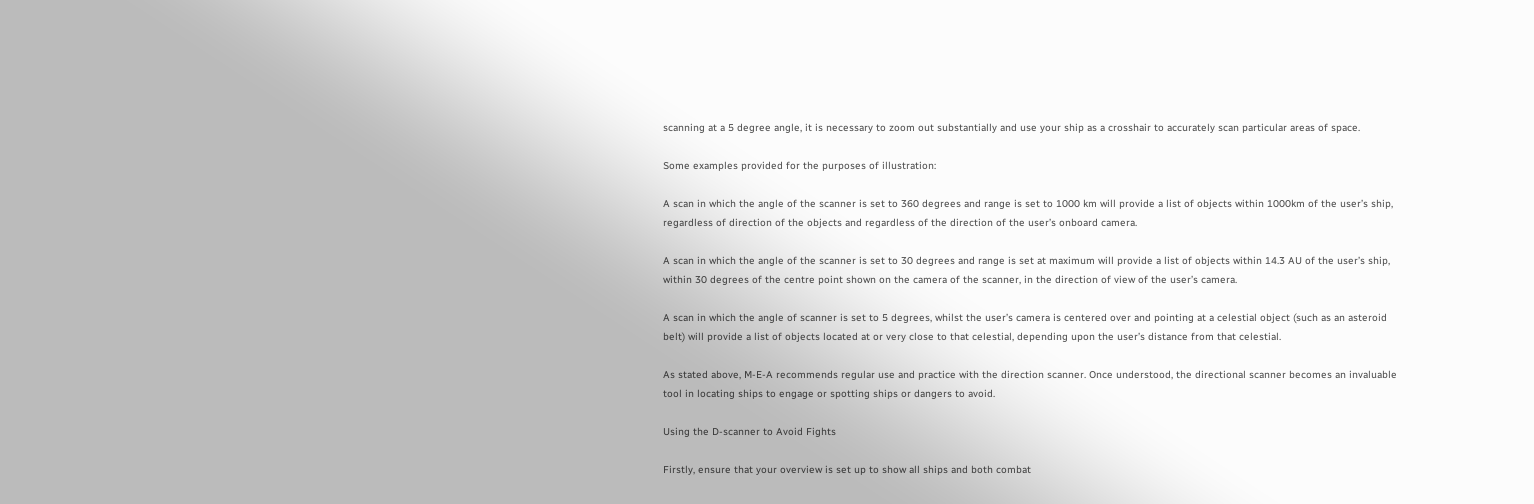scanning at a 5 degree angle, it is necessary to zoom out substantially and use your ship as a crosshair to accurately scan particular areas of space.

Some examples provided for the purposes of illustration:

A scan in which the angle of the scanner is set to 360 degrees and range is set to 1000 km will provide a list of objects within 1000km of the user’s ship, regardless of direction of the objects and regardless of the direction of the user’s onboard camera.

A scan in which the angle of the scanner is set to 30 degrees and range is set at maximum will provide a list of objects within 14.3 AU of the user’s ship, within 30 degrees of the centre point shown on the camera of the scanner, in the direction of view of the user’s camera.

A scan in which the angle of scanner is set to 5 degrees, whilst the user’s camera is centered over and pointing at a celestial object (such as an asteroid belt) will provide a list of objects located at or very close to that celestial, depending upon the user’s distance from that celestial.

As stated above, M-E-A recommends regular use and practice with the direction scanner. Once understood, the directional scanner becomes an invaluable tool in locating ships to engage or spotting ships or dangers to avoid.

Using the D-scanner to Avoid Fights

Firstly, ensure that your overview is set up to show all ships and both combat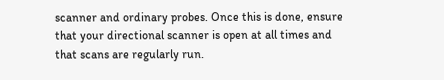scanner and ordinary probes. Once this is done, ensure that your directional scanner is open at all times and that scans are regularly run.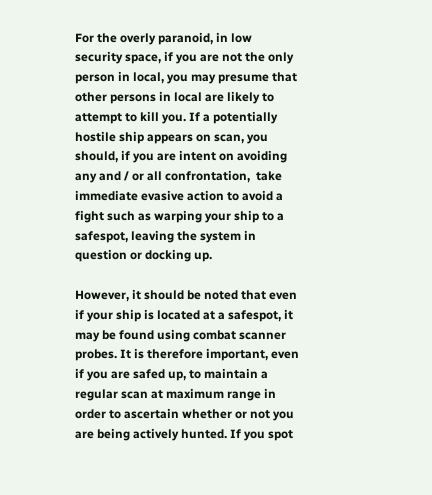For the overly paranoid, in low security space, if you are not the only person in local, you may presume that other persons in local are likely to attempt to kill you. If a potentially hostile ship appears on scan, you should, if you are intent on avoiding any and / or all confrontation,  take immediate evasive action to avoid a fight such as warping your ship to a safespot, leaving the system in question or docking up.

However, it should be noted that even if your ship is located at a safespot, it may be found using combat scanner probes. It is therefore important, even if you are safed up, to maintain a regular scan at maximum range in order to ascertain whether or not you are being actively hunted. If you spot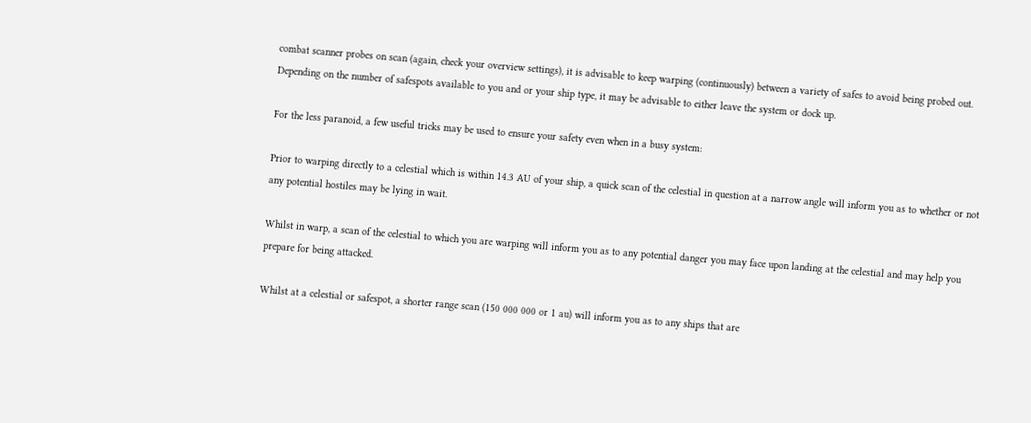combat scanner probes on scan (again, check your overview settings), it is advisable to keep warping (continuously) between a variety of safes to avoid being probed out. Depending on the number of safespots available to you and or your ship type, it may be advisable to either leave the system or dock up.

For the less paranoid, a few useful tricks may be used to ensure your safety even when in a busy system:

Prior to warping directly to a celestial which is within 14.3 AU of your ship, a quick scan of the celestial in question at a narrow angle will inform you as to whether or not any potential hostiles may be lying in wait.

Whilst in warp, a scan of the celestial to which you are warping will inform you as to any potential danger you may face upon landing at the celestial and may help you prepare for being attacked.

Whilst at a celestial or safespot, a shorter range scan (150 000 000 or 1 au) will inform you as to any ships that are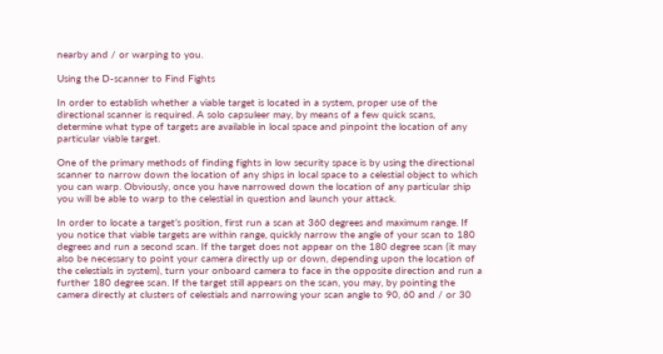nearby and / or warping to you.

Using the D-scanner to Find Fights

In order to establish whether a viable target is located in a system, proper use of the directional scanner is required. A solo capsuleer may, by means of a few quick scans, determine what type of targets are available in local space and pinpoint the location of any particular viable target.

One of the primary methods of finding fights in low security space is by using the directional scanner to narrow down the location of any ships in local space to a celestial object to which you can warp. Obviously, once you have narrowed down the location of any particular ship you will be able to warp to the celestial in question and launch your attack.

In order to locate a target’s position, first run a scan at 360 degrees and maximum range. If you notice that viable targets are within range, quickly narrow the angle of your scan to 180 degrees and run a second scan. If the target does not appear on the 180 degree scan (it may also be necessary to point your camera directly up or down, depending upon the location of the celestials in system), turn your onboard camera to face in the opposite direction and run a further 180 degree scan. If the target still appears on the scan, you may, by pointing the camera directly at clusters of celestials and narrowing your scan angle to 90, 60 and / or 30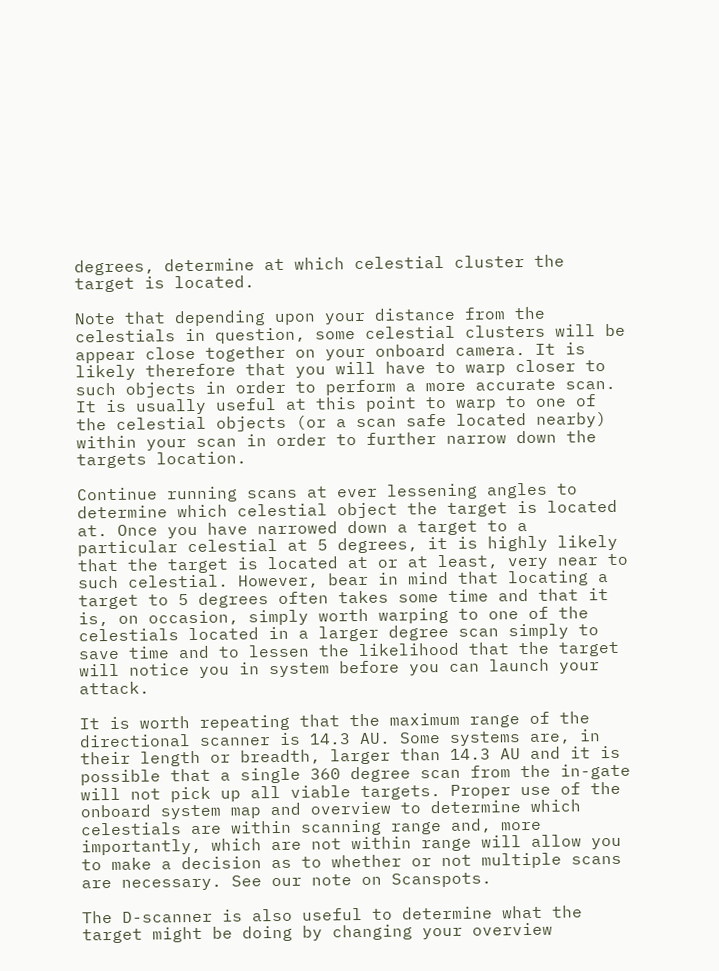degrees, determine at which celestial cluster the target is located.

Note that depending upon your distance from the celestials in question, some celestial clusters will be appear close together on your onboard camera. It is likely therefore that you will have to warp closer to such objects in order to perform a more accurate scan. It is usually useful at this point to warp to one of the celestial objects (or a scan safe located nearby) within your scan in order to further narrow down the targets location.

Continue running scans at ever lessening angles to determine which celestial object the target is located at. Once you have narrowed down a target to a particular celestial at 5 degrees, it is highly likely that the target is located at or at least, very near to such celestial. However, bear in mind that locating a target to 5 degrees often takes some time and that it is, on occasion, simply worth warping to one of the celestials located in a larger degree scan simply to save time and to lessen the likelihood that the target will notice you in system before you can launch your attack.

It is worth repeating that the maximum range of the directional scanner is 14.3 AU. Some systems are, in their length or breadth, larger than 14.3 AU and it is possible that a single 360 degree scan from the in-gate will not pick up all viable targets. Proper use of the onboard system map and overview to determine which celestials are within scanning range and, more importantly, which are not within range will allow you to make a decision as to whether or not multiple scans are necessary. See our note on Scanspots.

The D-scanner is also useful to determine what the target might be doing by changing your overview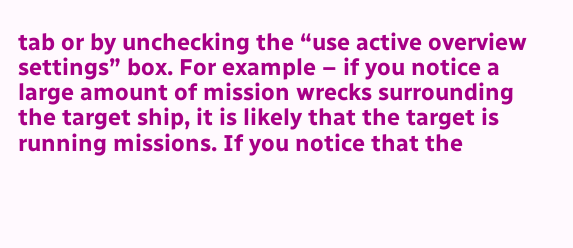tab or by unchecking the “use active overview settings” box. For example – if you notice a large amount of mission wrecks surrounding the target ship, it is likely that the target is running missions. If you notice that the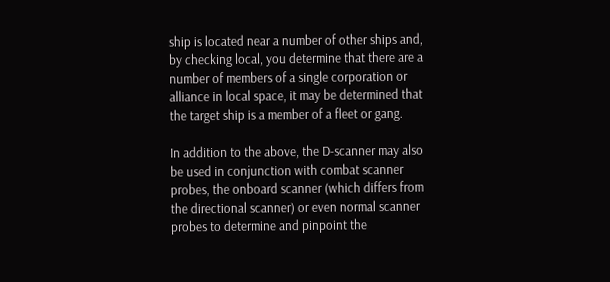ship is located near a number of other ships and, by checking local, you determine that there are a number of members of a single corporation or alliance in local space, it may be determined that the target ship is a member of a fleet or gang.

In addition to the above, the D-scanner may also be used in conjunction with combat scanner probes, the onboard scanner (which differs from the directional scanner) or even normal scanner probes to determine and pinpoint the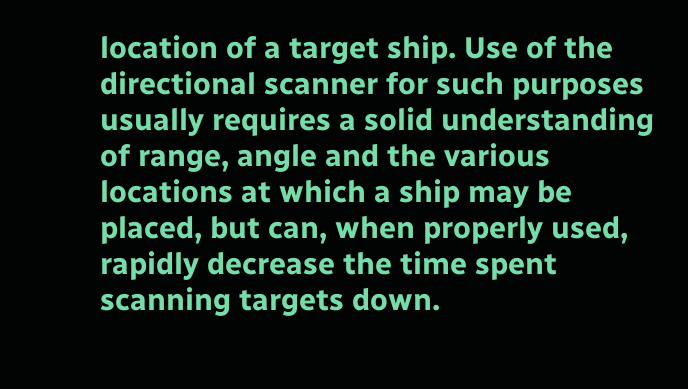location of a target ship. Use of the directional scanner for such purposes usually requires a solid understanding of range, angle and the various locations at which a ship may be placed, but can, when properly used, rapidly decrease the time spent scanning targets down.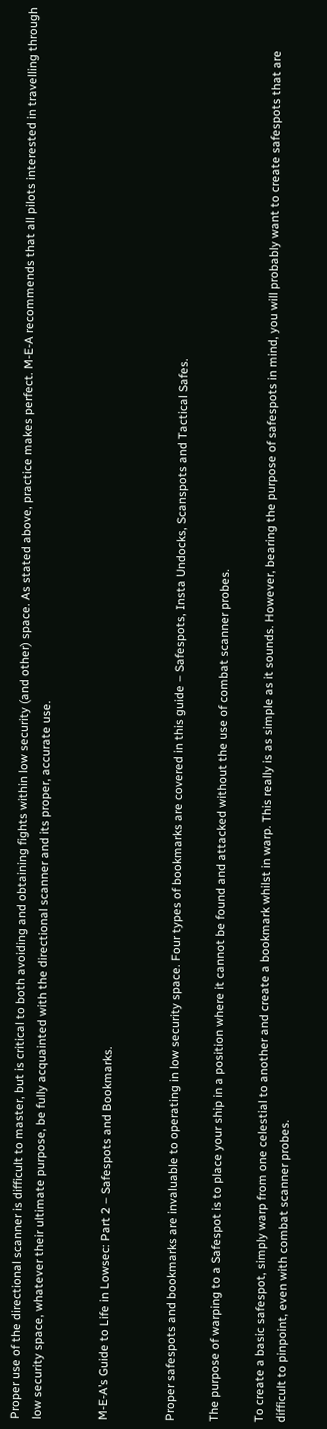Proper use of the directional scanner is difficult to master, but is critical to both avoiding and obtaining fights within low security (and other) space. As stated above, practice makes perfect. M-E-A recommends that all pilots interested in travelling through low security space, whatever their ultimate purpose, be fully acquainted with the directional scanner and its proper, accurate use.


M-E-A’s Guide to Life in Lowsec: Part 2 – Safespots and Bookmarks.


Proper safespots and bookmarks are invaluable to operating in low security space. Four types of bookmarks are covered in this guide – Safespots, Insta Undocks, Scanspots and Tactical Safes.

The purpose of warping to a Safespot is to place your ship in a position where it cannot be found and attacked without the use of combat scanner probes.

To create a basic safespot, simply warp from one celestial to another and create a bookmark whilst in warp. This really is as simple as it sounds. However, bearing the purpose of safespots in mind, you will probably want to create safespots that are difficult to pinpoint, even with combat scanner probes.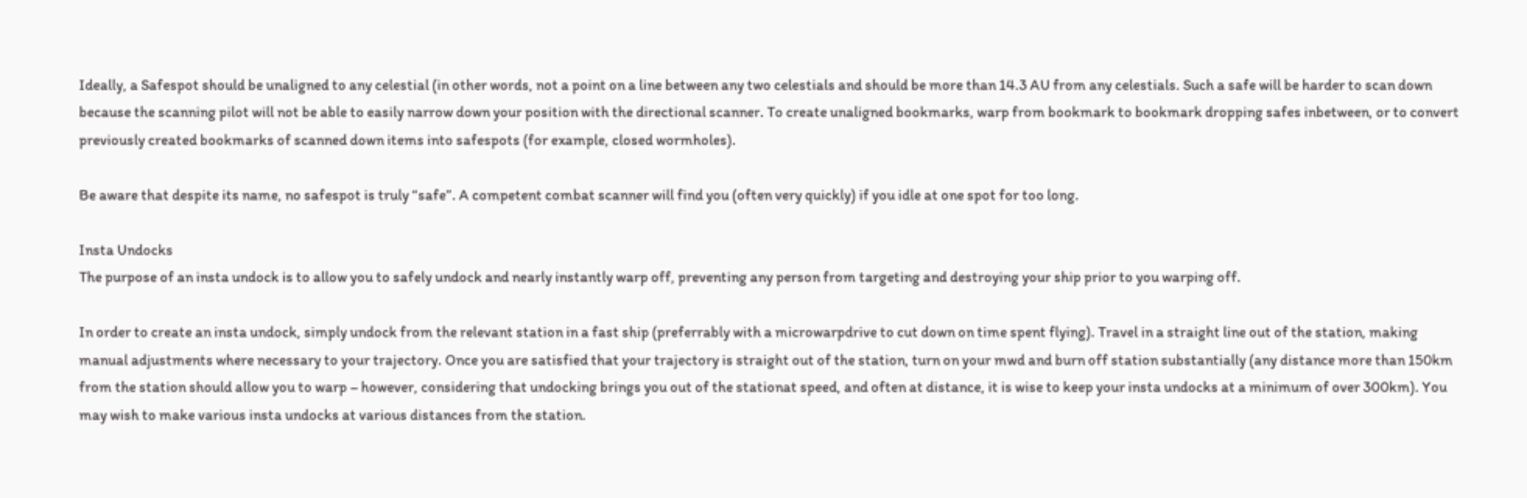Ideally, a Safespot should be unaligned to any celestial (in other words, not a point on a line between any two celestials and should be more than 14.3 AU from any celestials. Such a safe will be harder to scan down because the scanning pilot will not be able to easily narrow down your position with the directional scanner. To create unaligned bookmarks, warp from bookmark to bookmark dropping safes inbetween, or to convert previously created bookmarks of scanned down items into safespots (for example, closed wormholes).

Be aware that despite its name, no safespot is truly “safe”. A competent combat scanner will find you (often very quickly) if you idle at one spot for too long.

Insta Undocks
The purpose of an insta undock is to allow you to safely undock and nearly instantly warp off, preventing any person from targeting and destroying your ship prior to you warping off.

In order to create an insta undock, simply undock from the relevant station in a fast ship (preferrably with a microwarpdrive to cut down on time spent flying). Travel in a straight line out of the station, making manual adjustments where necessary to your trajectory. Once you are satisfied that your trajectory is straight out of the station, turn on your mwd and burn off station substantially (any distance more than 150km from the station should allow you to warp – however, considering that undocking brings you out of the stationat speed, and often at distance, it is wise to keep your insta undocks at a minimum of over 300km). You may wish to make various insta undocks at various distances from the station.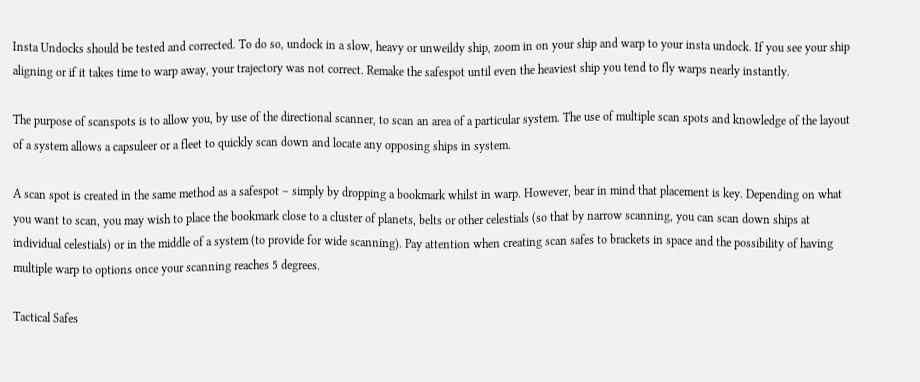Insta Undocks should be tested and corrected. To do so, undock in a slow, heavy or unweildy ship, zoom in on your ship and warp to your insta undock. If you see your ship aligning or if it takes time to warp away, your trajectory was not correct. Remake the safespot until even the heaviest ship you tend to fly warps nearly instantly.

The purpose of scanspots is to allow you, by use of the directional scanner, to scan an area of a particular system. The use of multiple scan spots and knowledge of the layout of a system allows a capsuleer or a fleet to quickly scan down and locate any opposing ships in system.

A scan spot is created in the same method as a safespot – simply by dropping a bookmark whilst in warp. However, bear in mind that placement is key. Depending on what you want to scan, you may wish to place the bookmark close to a cluster of planets, belts or other celestials (so that by narrow scanning, you can scan down ships at individual celestials) or in the middle of a system (to provide for wide scanning). Pay attention when creating scan safes to brackets in space and the possibility of having multiple warp to options once your scanning reaches 5 degrees.

Tactical Safes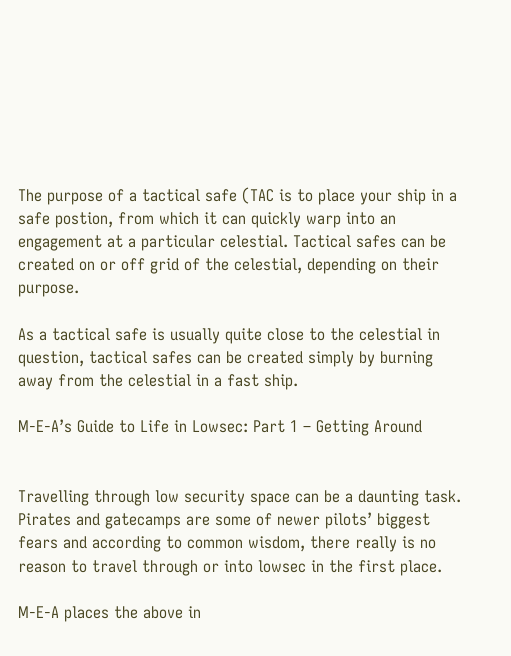The purpose of a tactical safe (TAC is to place your ship in a safe postion, from which it can quickly warp into an engagement at a particular celestial. Tactical safes can be created on or off grid of the celestial, depending on their purpose.

As a tactical safe is usually quite close to the celestial in question, tactical safes can be created simply by burning away from the celestial in a fast ship.

M-E-A’s Guide to Life in Lowsec: Part 1 – Getting Around


Travelling through low security space can be a daunting task. Pirates and gatecamps are some of newer pilots’ biggest fears and according to common wisdom, there really is no reason to travel through or into lowsec in the first place.

M-E-A places the above in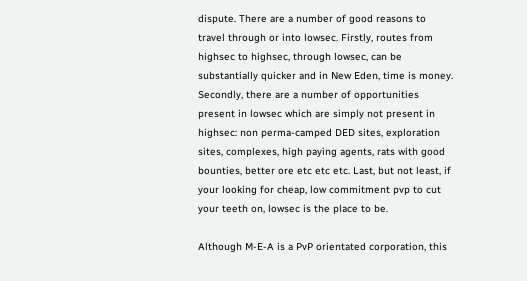dispute. There are a number of good reasons to travel through or into lowsec. Firstly, routes from highsec to highsec, through lowsec, can be substantially quicker and in New Eden, time is money. Secondly, there are a number of opportunities present in lowsec which are simply not present in highsec: non perma-camped DED sites, exploration sites, complexes, high paying agents, rats with good bounties, better ore etc etc etc. Last, but not least, if your looking for cheap, low commitment pvp to cut your teeth on, lowsec is the place to be.

Although M-E-A is a PvP orientated corporation, this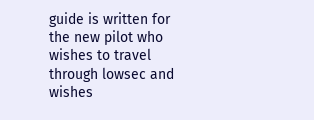guide is written for the new pilot who wishes to travel through lowsec and wishes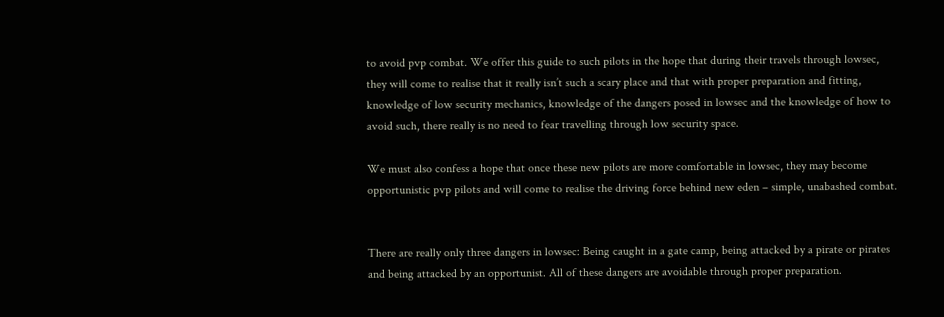to avoid pvp combat. We offer this guide to such pilots in the hope that during their travels through lowsec, they will come to realise that it really isn’t such a scary place and that with proper preparation and fitting, knowledge of low security mechanics, knowledge of the dangers posed in lowsec and the knowledge of how to avoid such, there really is no need to fear travelling through low security space.

We must also confess a hope that once these new pilots are more comfortable in lowsec, they may become opportunistic pvp pilots and will come to realise the driving force behind new eden – simple, unabashed combat.


There are really only three dangers in lowsec: Being caught in a gate camp, being attacked by a pirate or pirates and being attacked by an opportunist. All of these dangers are avoidable through proper preparation.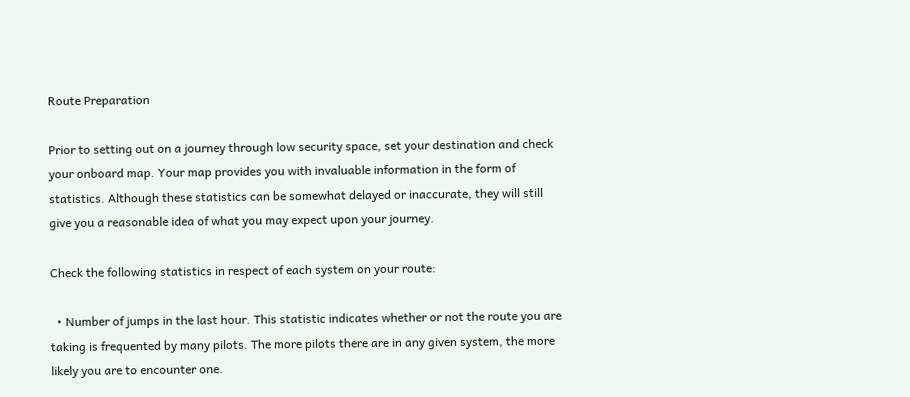Route Preparation

Prior to setting out on a journey through low security space, set your destination and check your onboard map. Your map provides you with invaluable information in the form of statistics. Although these statistics can be somewhat delayed or inaccurate, they will still give you a reasonable idea of what you may expect upon your journey.

Check the following statistics in respect of each system on your route:

  • Number of jumps in the last hour. This statistic indicates whether or not the route you are taking is frequented by many pilots. The more pilots there are in any given system, the more likely you are to encounter one.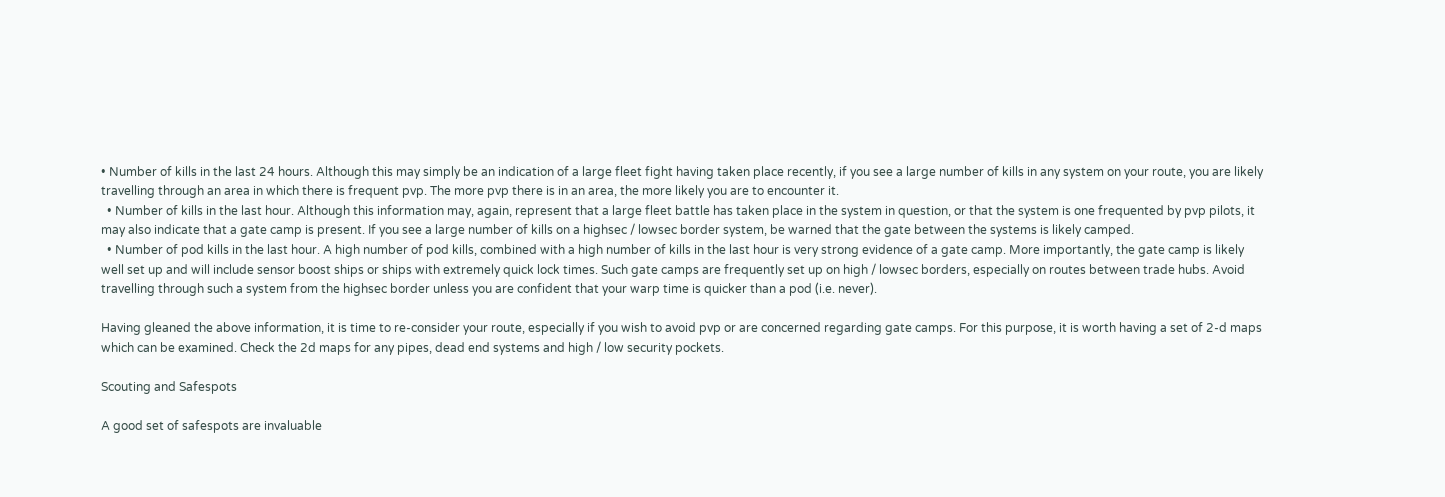• Number of kills in the last 24 hours. Although this may simply be an indication of a large fleet fight having taken place recently, if you see a large number of kills in any system on your route, you are likely travelling through an area in which there is frequent pvp. The more pvp there is in an area, the more likely you are to encounter it.
  • Number of kills in the last hour. Although this information may, again, represent that a large fleet battle has taken place in the system in question, or that the system is one frequented by pvp pilots, it may also indicate that a gate camp is present. If you see a large number of kills on a highsec / lowsec border system, be warned that the gate between the systems is likely camped.
  • Number of pod kills in the last hour. A high number of pod kills, combined with a high number of kills in the last hour is very strong evidence of a gate camp. More importantly, the gate camp is likely well set up and will include sensor boost ships or ships with extremely quick lock times. Such gate camps are frequently set up on high / lowsec borders, especially on routes between trade hubs. Avoid travelling through such a system from the highsec border unless you are confident that your warp time is quicker than a pod (i.e. never).

Having gleaned the above information, it is time to re-consider your route, especially if you wish to avoid pvp or are concerned regarding gate camps. For this purpose, it is worth having a set of 2-d maps which can be examined. Check the 2d maps for any pipes, dead end systems and high / low security pockets.

Scouting and Safespots

A good set of safespots are invaluable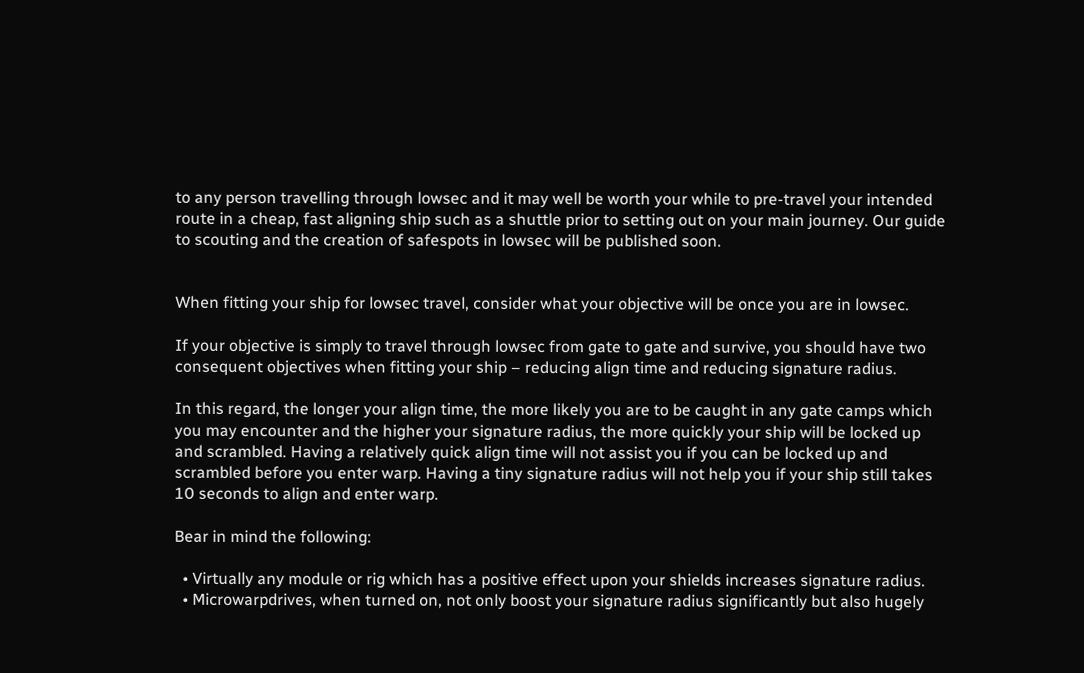to any person travelling through lowsec and it may well be worth your while to pre-travel your intended route in a cheap, fast aligning ship such as a shuttle prior to setting out on your main journey. Our guide to scouting and the creation of safespots in lowsec will be published soon.


When fitting your ship for lowsec travel, consider what your objective will be once you are in lowsec.

If your objective is simply to travel through lowsec from gate to gate and survive, you should have two consequent objectives when fitting your ship – reducing align time and reducing signature radius.

In this regard, the longer your align time, the more likely you are to be caught in any gate camps which you may encounter and the higher your signature radius, the more quickly your ship will be locked up and scrambled. Having a relatively quick align time will not assist you if you can be locked up and scrambled before you enter warp. Having a tiny signature radius will not help you if your ship still takes 10 seconds to align and enter warp.

Bear in mind the following:

  • Virtually any module or rig which has a positive effect upon your shields increases signature radius.
  • Microwarpdrives, when turned on, not only boost your signature radius significantly but also hugely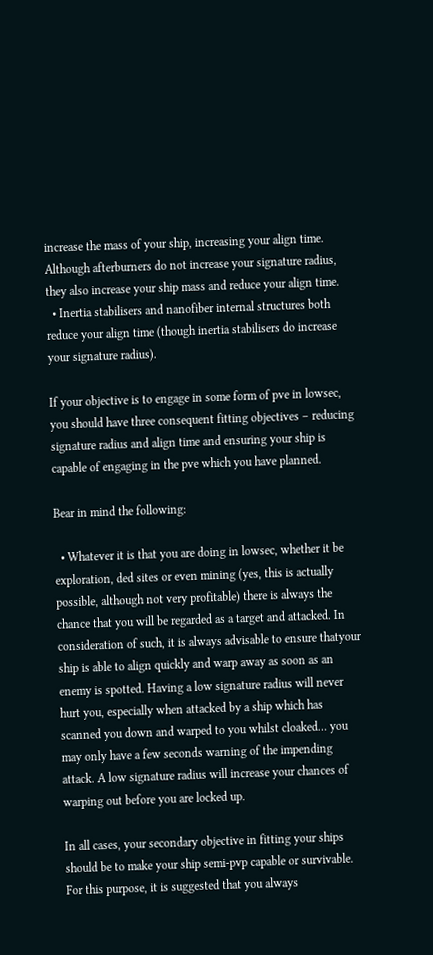increase the mass of your ship, increasing your align time. Although afterburners do not increase your signature radius, they also increase your ship mass and reduce your align time.
  • Inertia stabilisers and nanofiber internal structures both reduce your align time (though inertia stabilisers do increase your signature radius).

If your objective is to engage in some form of pve in lowsec, you should have three consequent fitting objectives – reducing signature radius and align time and ensuring your ship is capable of engaging in the pve which you have planned.

Bear in mind the following:

  • Whatever it is that you are doing in lowsec, whether it be exploration, ded sites or even mining (yes, this is actually possible, although not very profitable) there is always the chance that you will be regarded as a target and attacked. In consideration of such, it is always advisable to ensure thatyour ship is able to align quickly and warp away as soon as an enemy is spotted. Having a low signature radius will never hurt you, especially when attacked by a ship which has scanned you down and warped to you whilst cloaked… you may only have a few seconds warning of the impending attack. A low signature radius will increase your chances of warping out before you are locked up.

In all cases, your secondary objective in fitting your ships should be to make your ship semi-pvp capable or survivable. For this purpose, it is suggested that you always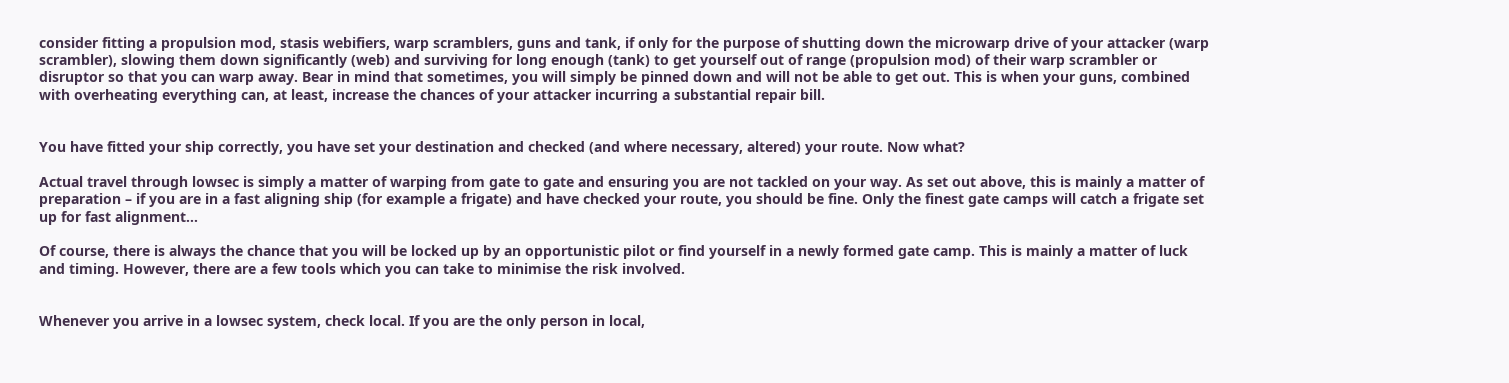consider fitting a propulsion mod, stasis webifiers, warp scramblers, guns and tank, if only for the purpose of shutting down the microwarp drive of your attacker (warp scrambler), slowing them down significantly (web) and surviving for long enough (tank) to get yourself out of range (propulsion mod) of their warp scrambler or disruptor so that you can warp away. Bear in mind that sometimes, you will simply be pinned down and will not be able to get out. This is when your guns, combined with overheating everything can, at least, increase the chances of your attacker incurring a substantial repair bill.


You have fitted your ship correctly, you have set your destination and checked (and where necessary, altered) your route. Now what?

Actual travel through lowsec is simply a matter of warping from gate to gate and ensuring you are not tackled on your way. As set out above, this is mainly a matter of preparation – if you are in a fast aligning ship (for example a frigate) and have checked your route, you should be fine. Only the finest gate camps will catch a frigate set up for fast alignment…

Of course, there is always the chance that you will be locked up by an opportunistic pilot or find yourself in a newly formed gate camp. This is mainly a matter of luck and timing. However, there are a few tools which you can take to minimise the risk involved.


Whenever you arrive in a lowsec system, check local. If you are the only person in local,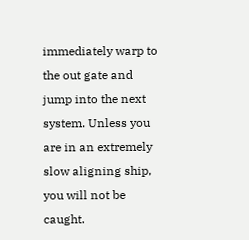immediately warp to the out gate and jump into the next system. Unless you are in an extremely slow aligning ship, you will not be caught.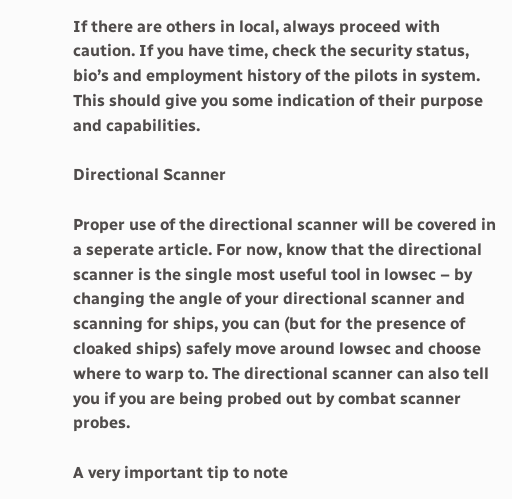If there are others in local, always proceed with caution. If you have time, check the security status, bio’s and employment history of the pilots in system. This should give you some indication of their purpose and capabilities.

Directional Scanner

Proper use of the directional scanner will be covered in a seperate article. For now, know that the directional scanner is the single most useful tool in lowsec – by changing the angle of your directional scanner and scanning for ships, you can (but for the presence of cloaked ships) safely move around lowsec and choose where to warp to. The directional scanner can also tell you if you are being probed out by combat scanner probes.

A very important tip to note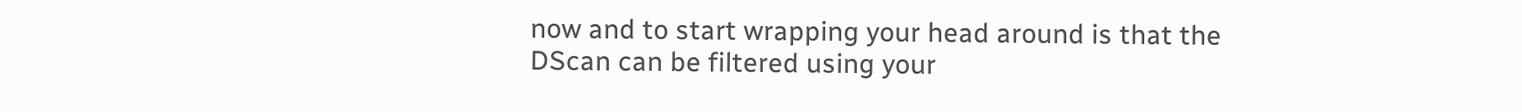now and to start wrapping your head around is that the DScan can be filtered using your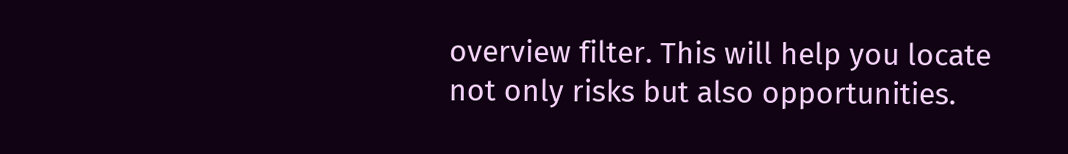overview filter. This will help you locate not only risks but also opportunities.